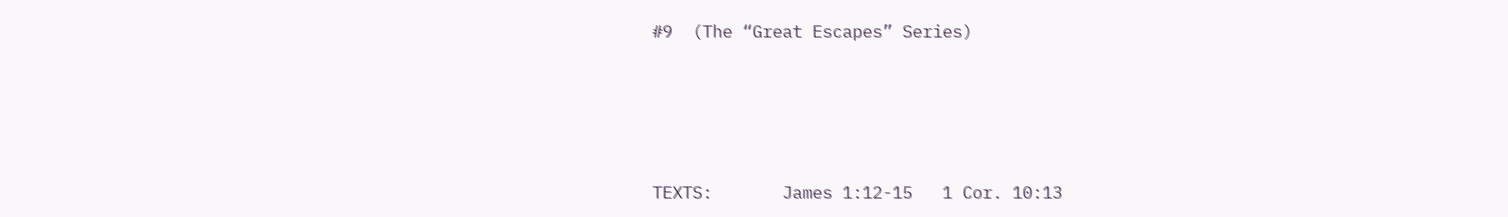#9  (The “Great Escapes” Series)




TEXTS:       James 1:12-15   1 Cor. 10:13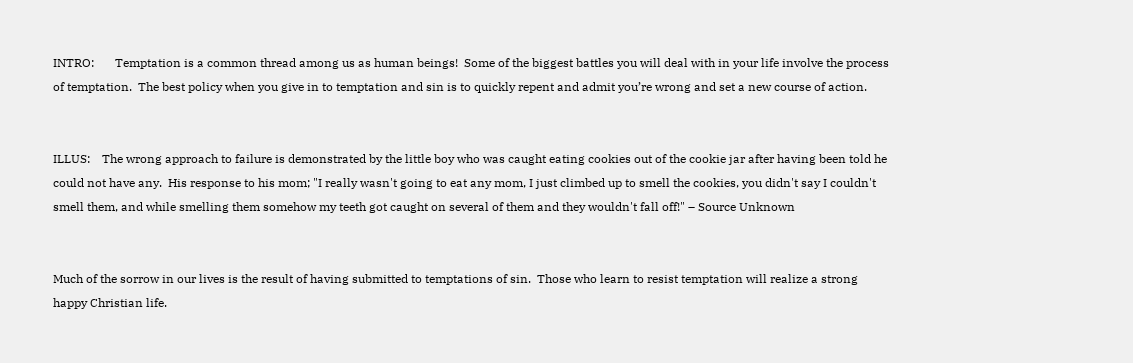INTRO:       Temptation is a common thread among us as human beings!  Some of the biggest battles you will deal with in your life involve the process of temptation.  The best policy when you give in to temptation and sin is to quickly repent and admit you’re wrong and set a new course of action.


ILLUS:    The wrong approach to failure is demonstrated by the little boy who was caught eating cookies out of the cookie jar after having been told he could not have any.  His response to his mom; "I really wasn't going to eat any mom, I just climbed up to smell the cookies, you didn't say I couldn't smell them, and while smelling them somehow my teeth got caught on several of them and they wouldn't fall off!" – Source Unknown


Much of the sorrow in our lives is the result of having submitted to temptations of sin.  Those who learn to resist temptation will realize a strong happy Christian life.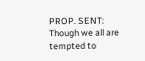PROP. SENT:   Though we all are tempted to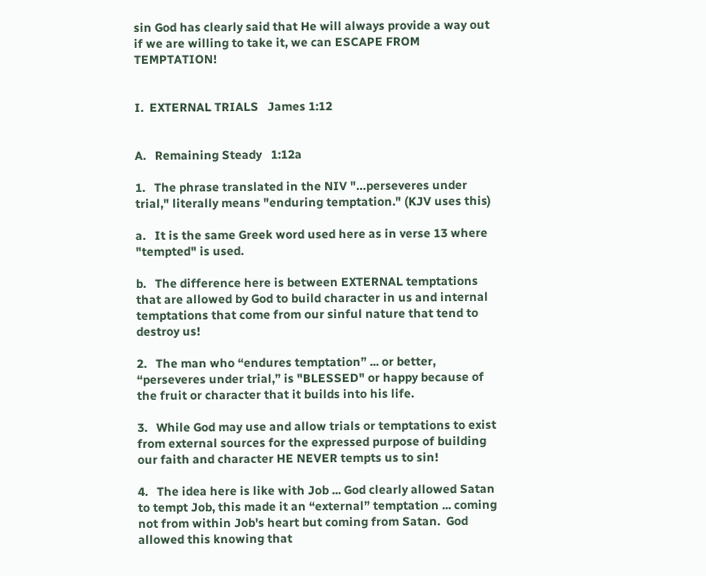sin God has clearly said that He will always provide a way out if we are willing to take it, we can ESCAPE FROM TEMPTATION!


I.  EXTERNAL TRIALS   James 1:12


A.   Remaining Steady   1:12a

1.   The phrase translated in the NIV "…perseveres under trial," literally means "enduring temptation." (KJV uses this)

a.   It is the same Greek word used here as in verse 13 where "tempted" is used.

b.   The difference here is between EXTERNAL temptations that are allowed by God to build character in us and internal temptations that come from our sinful nature that tend to destroy us!

2.   The man who “endures temptation” ... or better, “perseveres under trial,” is "BLESSED" or happy because of the fruit or character that it builds into his life.

3.   While God may use and allow trials or temptations to exist from external sources for the expressed purpose of building our faith and character HE NEVER tempts us to sin!

4.   The idea here is like with Job ... God clearly allowed Satan to tempt Job, this made it an “external” temptation ... coming not from within Job's heart but coming from Satan.  God allowed this knowing that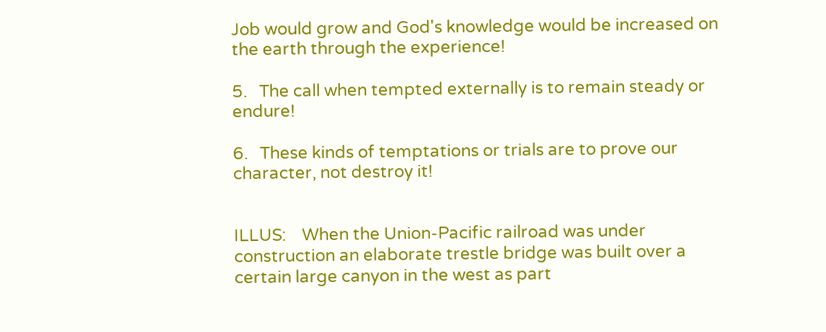Job would grow and God's knowledge would be increased on the earth through the experience!

5.   The call when tempted externally is to remain steady or endure!

6.   These kinds of temptations or trials are to prove our character, not destroy it!


ILLUS:    When the Union-Pacific railroad was under construction an elaborate trestle bridge was built over a certain large canyon in the west as part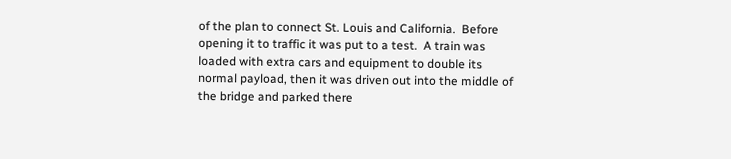of the plan to connect St. Louis and California.  Before opening it to traffic it was put to a test.  A train was loaded with extra cars and equipment to double its normal payload, then it was driven out into the middle of the bridge and parked there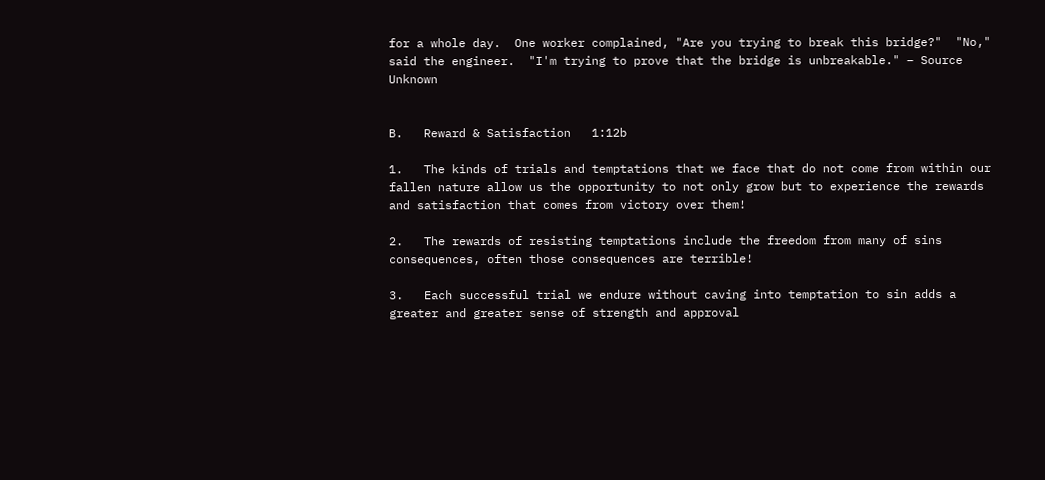for a whole day.  One worker complained, "Are you trying to break this bridge?"  "No," said the engineer.  "I'm trying to prove that the bridge is unbreakable." – Source Unknown


B.   Reward & Satisfaction   1:12b

1.   The kinds of trials and temptations that we face that do not come from within our fallen nature allow us the opportunity to not only grow but to experience the rewards and satisfaction that comes from victory over them!

2.   The rewards of resisting temptations include the freedom from many of sins consequences, often those consequences are terrible!

3.   Each successful trial we endure without caving into temptation to sin adds a greater and greater sense of strength and approval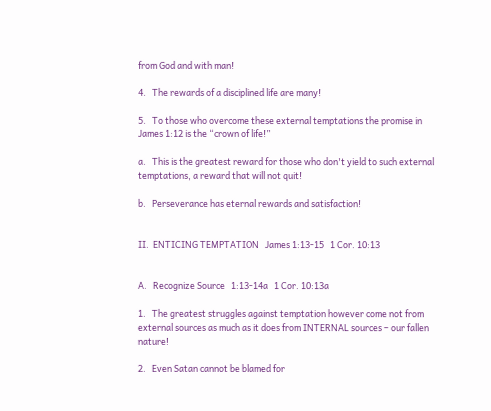from God and with man!

4.   The rewards of a disciplined life are many!

5.   To those who overcome these external temptations the promise in James 1:12 is the “crown of life!”

a.   This is the greatest reward for those who don't yield to such external temptations, a reward that will not quit!

b.   Perseverance has eternal rewards and satisfaction!


II.  ENTICING TEMPTATION   James 1:13-15   1 Cor. 10:13


A.   Recognize Source   1:13-14a   1 Cor. 10:13a

1.   The greatest struggles against temptation however come not from external sources as much as it does from INTERNAL sources – our fallen nature!

2.   Even Satan cannot be blamed for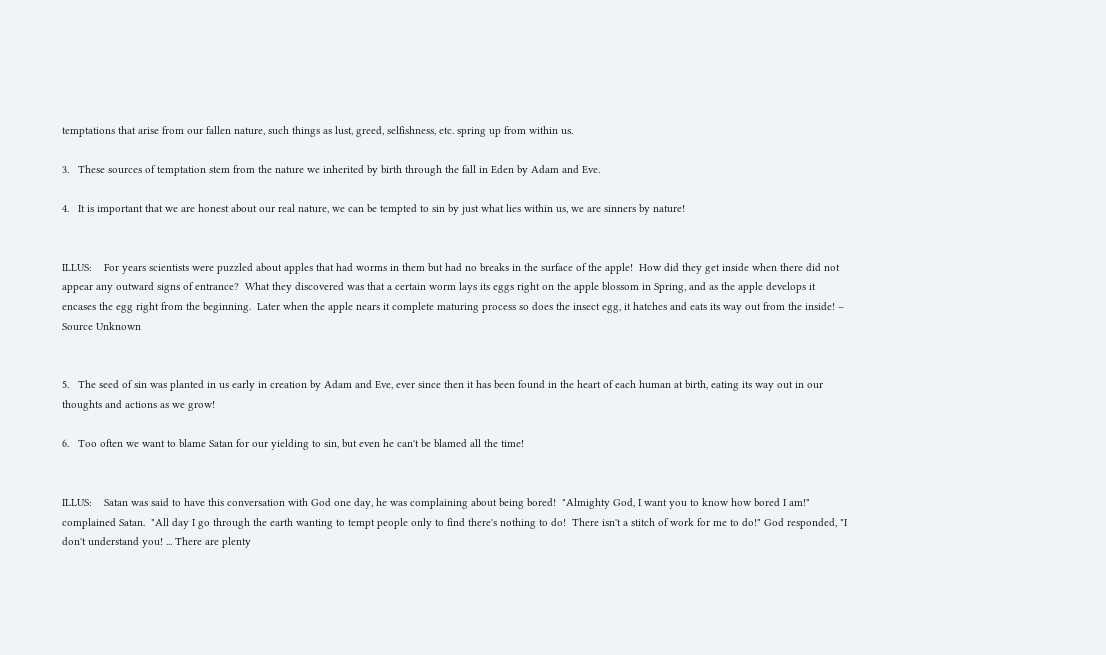temptations that arise from our fallen nature, such things as lust, greed, selfishness, etc. spring up from within us.

3.   These sources of temptation stem from the nature we inherited by birth through the fall in Eden by Adam and Eve.

4.   It is important that we are honest about our real nature, we can be tempted to sin by just what lies within us, we are sinners by nature!


ILLUS:    For years scientists were puzzled about apples that had worms in them but had no breaks in the surface of the apple!  How did they get inside when there did not appear any outward signs of entrance?  What they discovered was that a certain worm lays its eggs right on the apple blossom in Spring, and as the apple develops it encases the egg right from the beginning.  Later when the apple nears it complete maturing process so does the insect egg, it hatches and eats its way out from the inside! – Source Unknown


5.   The seed of sin was planted in us early in creation by Adam and Eve, ever since then it has been found in the heart of each human at birth, eating its way out in our thoughts and actions as we grow!

6.   Too often we want to blame Satan for our yielding to sin, but even he can't be blamed all the time!


ILLUS:    Satan was said to have this conversation with God one day, he was complaining about being bored!  "Almighty God, I want you to know how bored I am!" complained Satan.  "All day I go through the earth wanting to tempt people only to find there's nothing to do!  There isn't a stitch of work for me to do!" God responded, "I don't understand you! ... There are plenty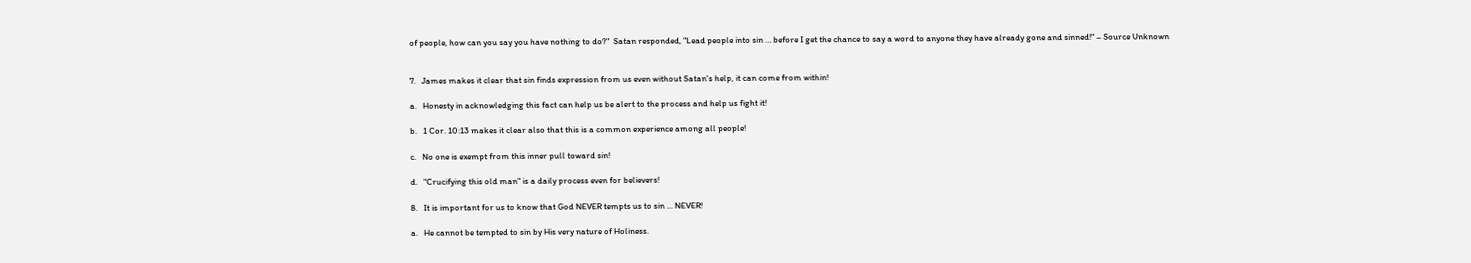of people, how can you say you have nothing to do?"  Satan responded, "Lead people into sin … before I get the chance to say a word to anyone they have already gone and sinned!" – Source Unknown


7.   James makes it clear that sin finds expression from us even without Satan's help, it can come from within!

a.   Honesty in acknowledging this fact can help us be alert to the process and help us fight it!

b.   1 Cor. 10:13 makes it clear also that this is a common experience among all people!

c.   No one is exempt from this inner pull toward sin!

d.   "Crucifying this old man" is a daily process even for believers!

8.   It is important for us to know that God NEVER tempts us to sin ... NEVER!

a.   He cannot be tempted to sin by His very nature of Holiness.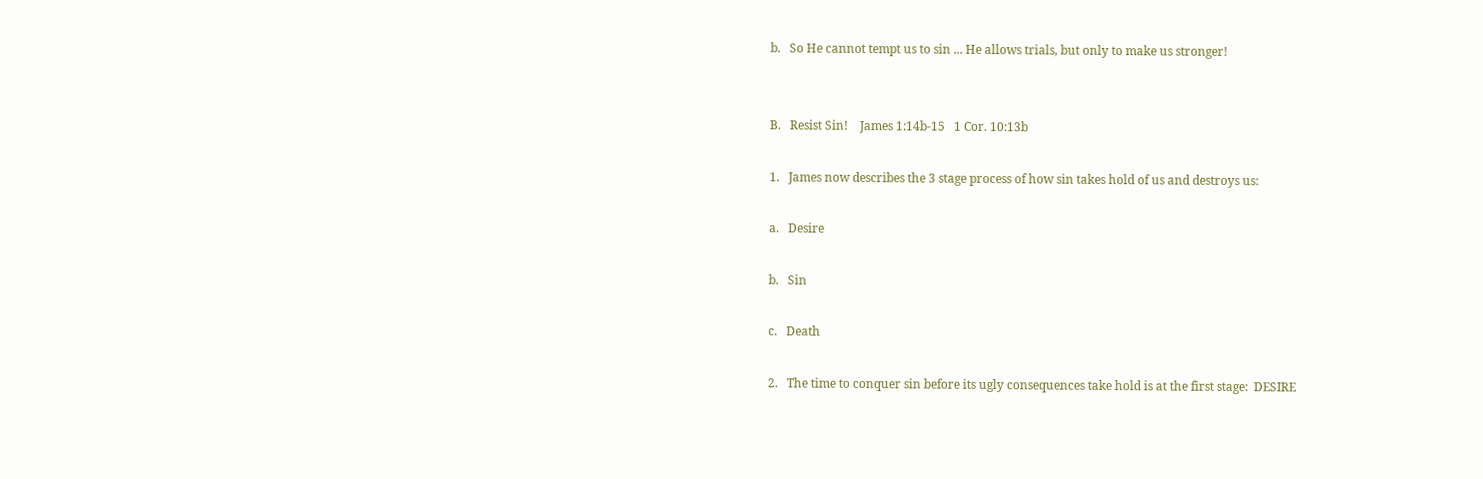b.   So He cannot tempt us to sin ... He allows trials, but only to make us stronger!


B.   Resist Sin!    James 1:14b-15   1 Cor. 10:13b

1.   James now describes the 3 stage process of how sin takes hold of us and destroys us:

a.   Desire

b.   Sin

c.   Death

2.   The time to conquer sin before its ugly consequences take hold is at the first stage:  DESIRE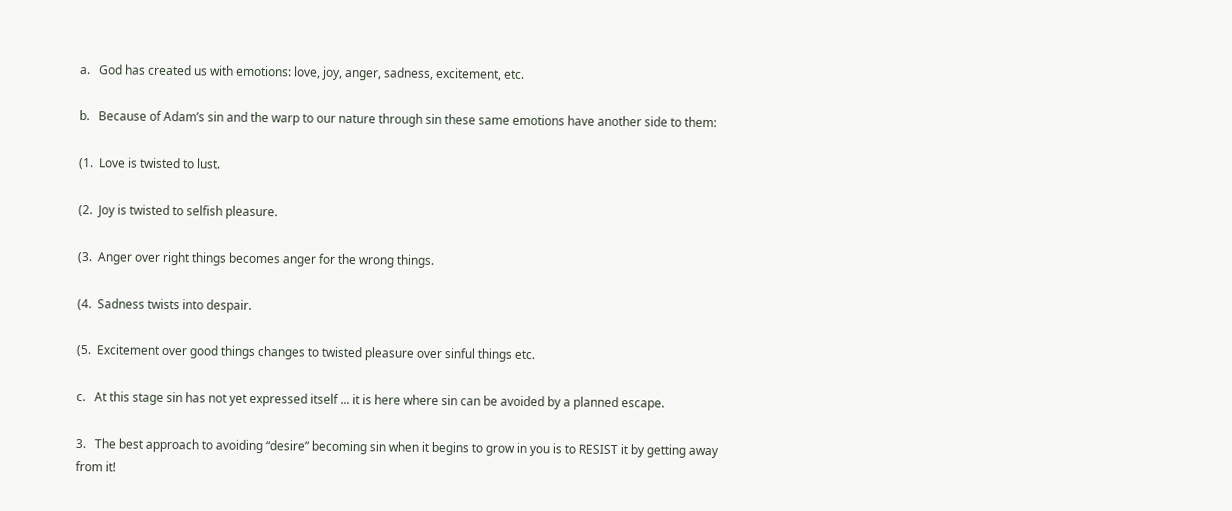a.   God has created us with emotions: love, joy, anger, sadness, excitement, etc.

b.   Because of Adam’s sin and the warp to our nature through sin these same emotions have another side to them:

(1.  Love is twisted to lust.

(2.  Joy is twisted to selfish pleasure.

(3.  Anger over right things becomes anger for the wrong things.

(4.  Sadness twists into despair.

(5.  Excitement over good things changes to twisted pleasure over sinful things etc.

c.   At this stage sin has not yet expressed itself ... it is here where sin can be avoided by a planned escape.

3.   The best approach to avoiding “desire” becoming sin when it begins to grow in you is to RESIST it by getting away from it!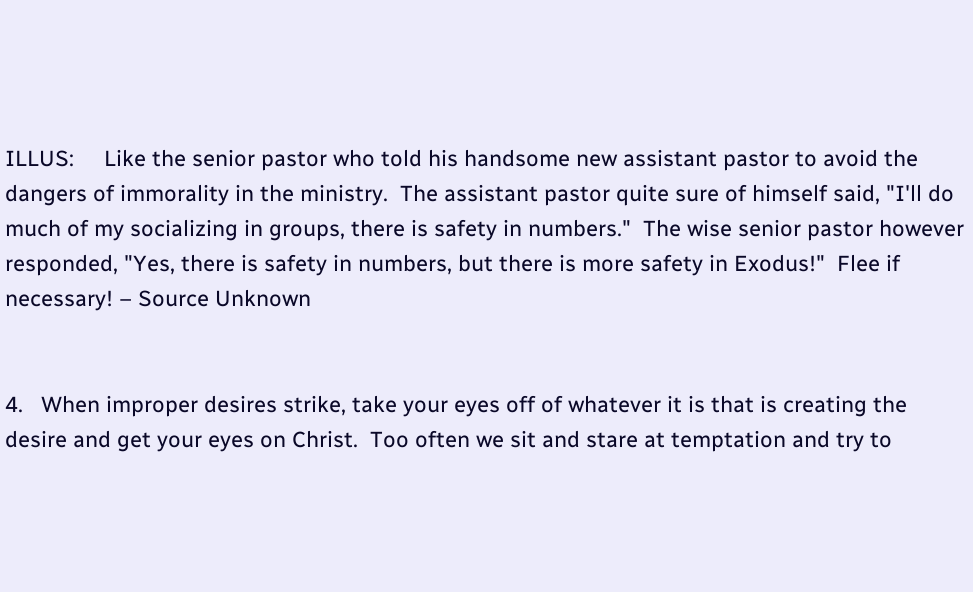ILLUS:     Like the senior pastor who told his handsome new assistant pastor to avoid the dangers of immorality in the ministry.  The assistant pastor quite sure of himself said, "I'll do much of my socializing in groups, there is safety in numbers."  The wise senior pastor however responded, "Yes, there is safety in numbers, but there is more safety in Exodus!"  Flee if necessary! – Source Unknown


4.   When improper desires strike, take your eyes off of whatever it is that is creating the desire and get your eyes on Christ.  Too often we sit and stare at temptation and try to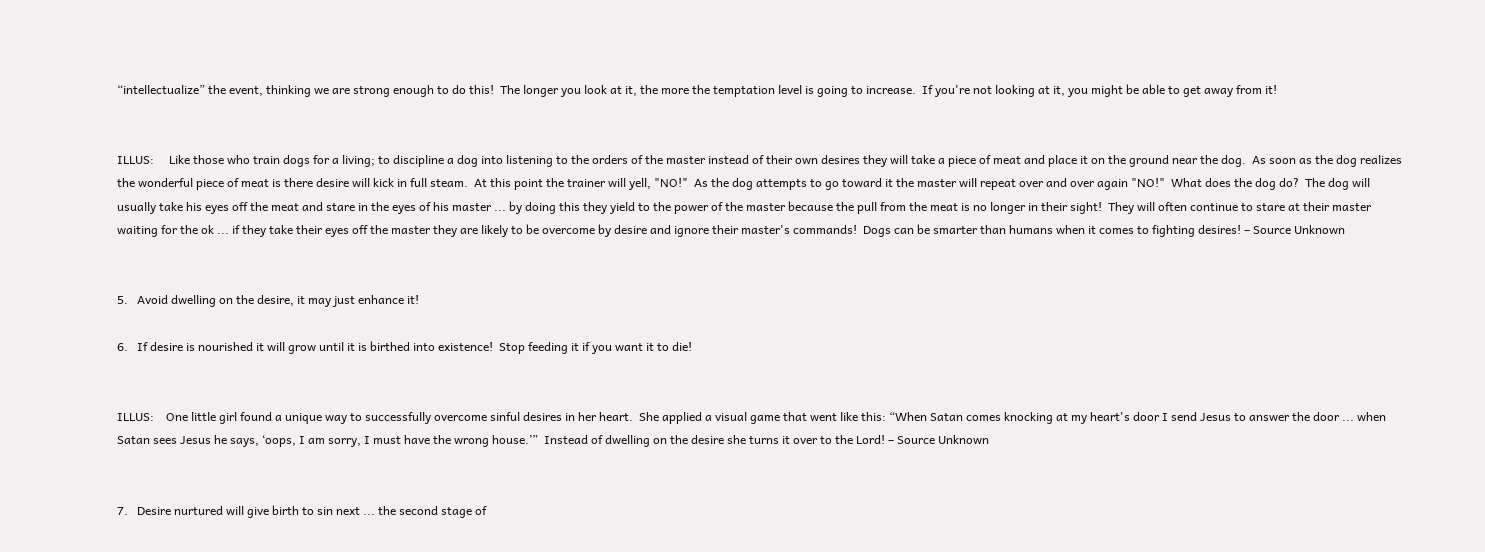“intellectualize” the event, thinking we are strong enough to do this!  The longer you look at it, the more the temptation level is going to increase.  If you're not looking at it, you might be able to get away from it!


ILLUS:     Like those who train dogs for a living; to discipline a dog into listening to the orders of the master instead of their own desires they will take a piece of meat and place it on the ground near the dog.  As soon as the dog realizes the wonderful piece of meat is there desire will kick in full steam.  At this point the trainer will yell, "NO!"  As the dog attempts to go toward it the master will repeat over and over again "NO!"  What does the dog do?  The dog will usually take his eyes off the meat and stare in the eyes of his master ... by doing this they yield to the power of the master because the pull from the meat is no longer in their sight!  They will often continue to stare at their master waiting for the ok ... if they take their eyes off the master they are likely to be overcome by desire and ignore their master's commands!  Dogs can be smarter than humans when it comes to fighting desires! – Source Unknown


5.   Avoid dwelling on the desire, it may just enhance it!

6.   If desire is nourished it will grow until it is birthed into existence!  Stop feeding it if you want it to die!


ILLUS:    One little girl found a unique way to successfully overcome sinful desires in her heart.  She applied a visual game that went like this: “When Satan comes knocking at my heart's door I send Jesus to answer the door ... when Satan sees Jesus he says, ‘oops, I am sorry, I must have the wrong house.’”  Instead of dwelling on the desire she turns it over to the Lord! – Source Unknown


7.   Desire nurtured will give birth to sin next ... the second stage of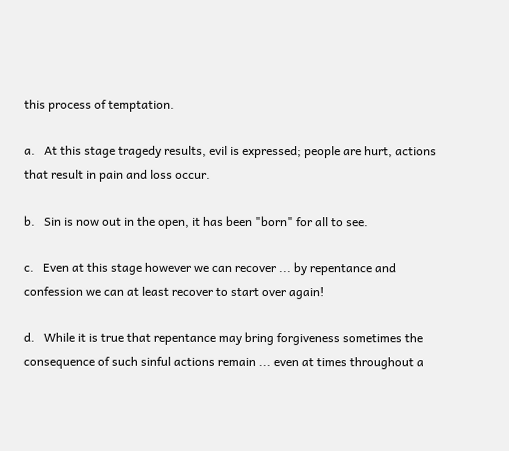this process of temptation.

a.   At this stage tragedy results, evil is expressed; people are hurt, actions that result in pain and loss occur.

b.   Sin is now out in the open, it has been "born" for all to see.

c.   Even at this stage however we can recover ... by repentance and confession we can at least recover to start over again!

d.   While it is true that repentance may bring forgiveness sometimes the consequence of such sinful actions remain ... even at times throughout a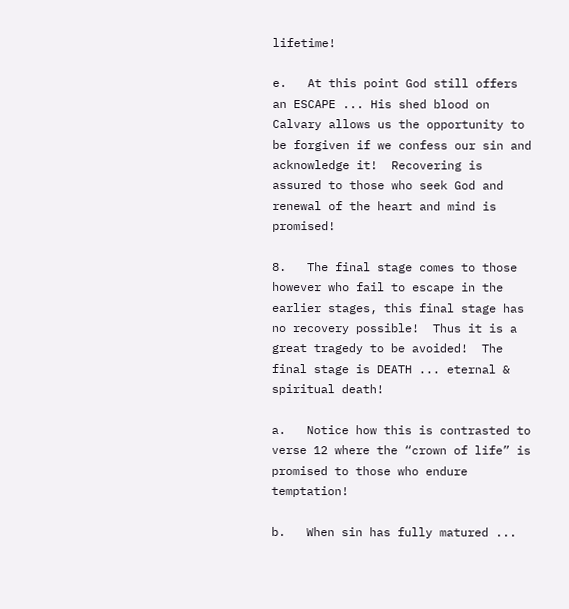lifetime!

e.   At this point God still offers an ESCAPE ... His shed blood on Calvary allows us the opportunity to be forgiven if we confess our sin and acknowledge it!  Recovering is assured to those who seek God and renewal of the heart and mind is promised!

8.   The final stage comes to those however who fail to escape in the earlier stages, this final stage has no recovery possible!  Thus it is a great tragedy to be avoided!  The final stage is DEATH ... eternal & spiritual death!

a.   Notice how this is contrasted to verse 12 where the “crown of life” is promised to those who endure temptation!

b.   When sin has fully matured ...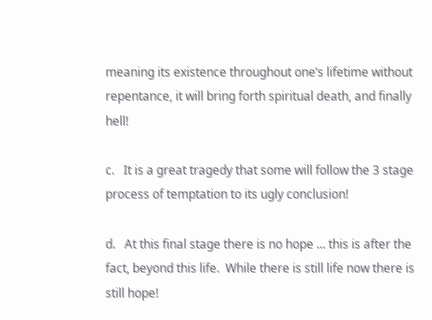meaning its existence throughout one’s lifetime without repentance, it will bring forth spiritual death, and finally hell!

c.   It is a great tragedy that some will follow the 3 stage process of temptation to its ugly conclusion!

d.   At this final stage there is no hope ... this is after the fact, beyond this life.  While there is still life now there is still hope!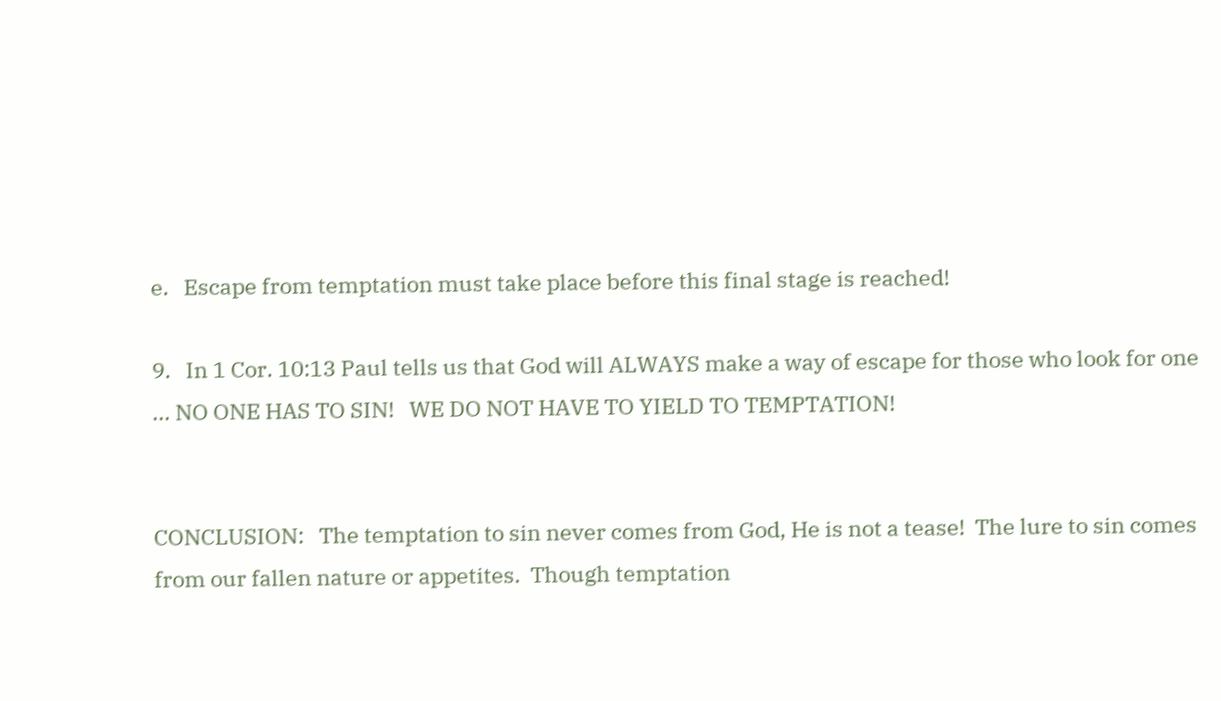e.   Escape from temptation must take place before this final stage is reached!

9.   In 1 Cor. 10:13 Paul tells us that God will ALWAYS make a way of escape for those who look for one ... NO ONE HAS TO SIN!   WE DO NOT HAVE TO YIELD TO TEMPTATION!


CONCLUSION:   The temptation to sin never comes from God, He is not a tease!  The lure to sin comes from our fallen nature or appetites.  Though temptation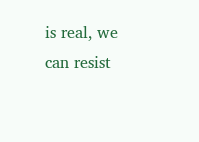is real, we can resist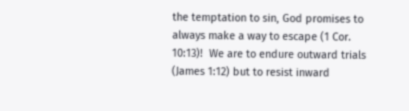the temptation to sin, God promises to always make a way to escape (1 Cor. 10:13)!  We are to endure outward trials (James 1:12) but to resist inward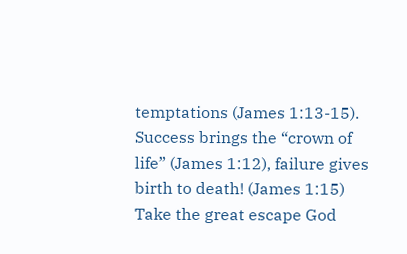temptations (James 1:13-15).  Success brings the “crown of life” (James 1:12), failure gives birth to death! (James 1:15)  Take the great escape God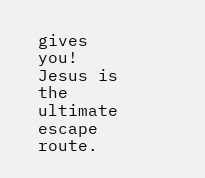gives you!  Jesus is the ultimate escape route.